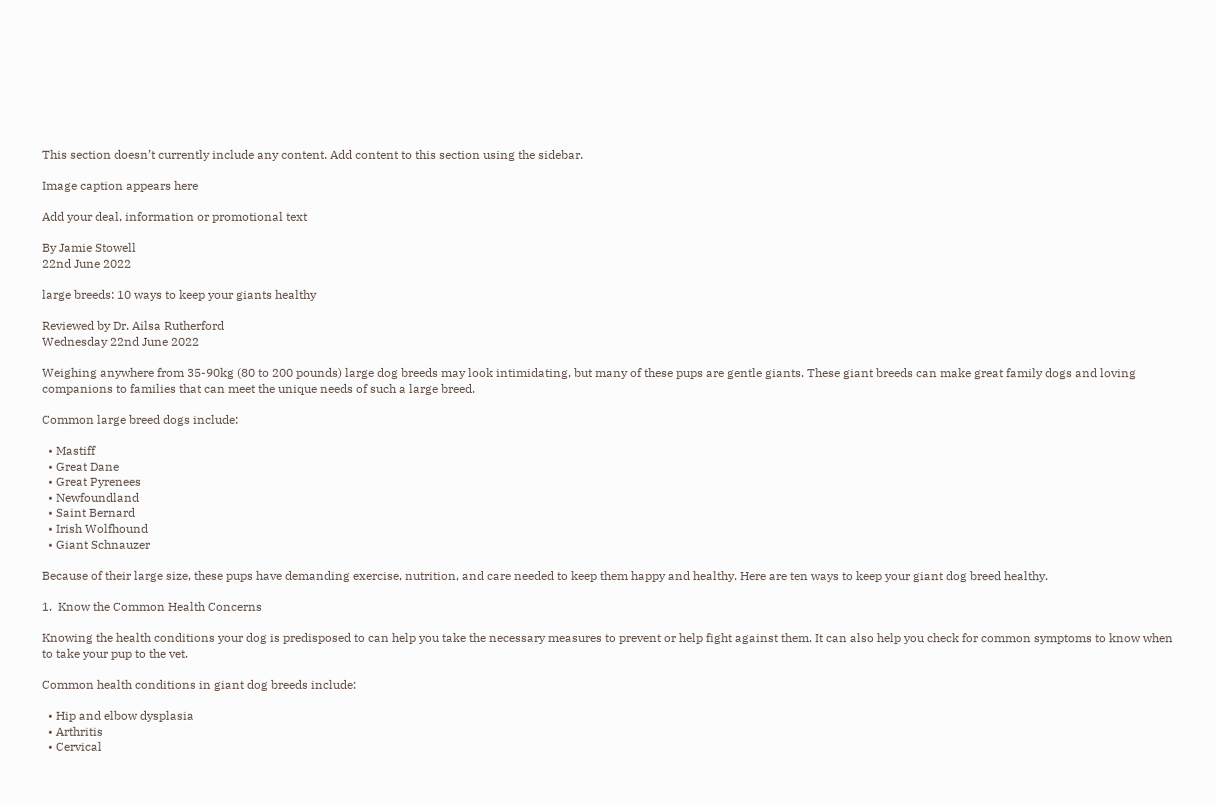This section doesn’t currently include any content. Add content to this section using the sidebar.

Image caption appears here

Add your deal, information or promotional text

By Jamie Stowell
22nd June 2022

large breeds: 10 ways to keep your giants healthy

Reviewed by Dr. Ailsa Rutherford
Wednesday 22nd June 2022

Weighing anywhere from 35-90kg (80 to 200 pounds) large dog breeds may look intimidating, but many of these pups are gentle giants. These giant breeds can make great family dogs and loving companions to families that can meet the unique needs of such a large breed.

Common large breed dogs include:

  • Mastiff
  • Great Dane
  • Great Pyrenees
  • Newfoundland
  • Saint Bernard
  • Irish Wolfhound
  • Giant Schnauzer

Because of their large size, these pups have demanding exercise, nutrition, and care needed to keep them happy and healthy. Here are ten ways to keep your giant dog breed healthy.

1.  Know the Common Health Concerns

Knowing the health conditions your dog is predisposed to can help you take the necessary measures to prevent or help fight against them. It can also help you check for common symptoms to know when to take your pup to the vet.

Common health conditions in giant dog breeds include:

  • Hip and elbow dysplasia
  • Arthritis
  • Cervical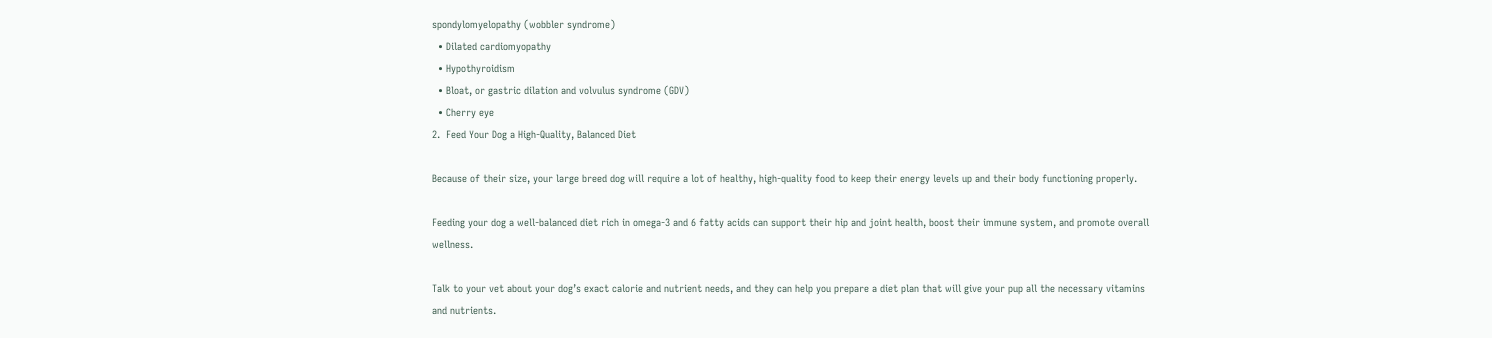spondylomyelopathy (wobbler syndrome)
  • Dilated cardiomyopathy
  • Hypothyroidism
  • Bloat, or gastric dilation and volvulus syndrome (GDV)
  • Cherry eye
2.  Feed Your Dog a High-Quality, Balanced Diet

Because of their size, your large breed dog will require a lot of healthy, high-quality food to keep their energy levels up and their body functioning properly.

Feeding your dog a well-balanced diet rich in omega-3 and 6 fatty acids can support their hip and joint health, boost their immune system, and promote overall wellness.

Talk to your vet about your dog’s exact calorie and nutrient needs, and they can help you prepare a diet plan that will give your pup all the necessary vitamins and nutrients.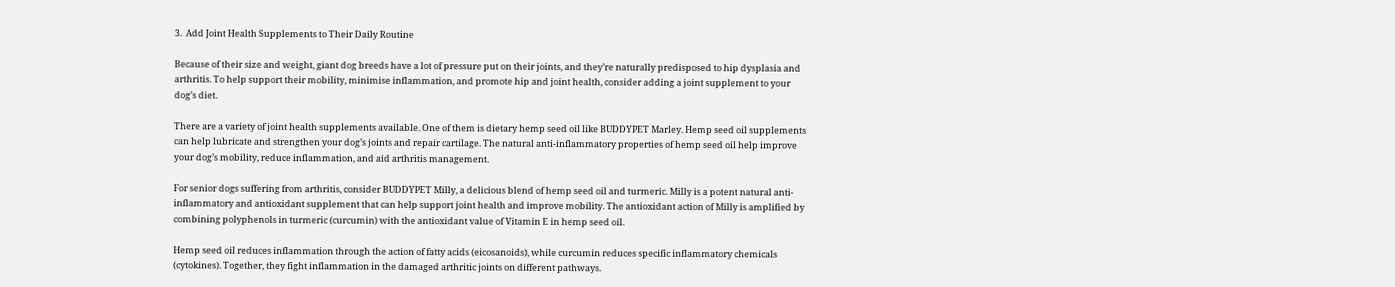3.  Add Joint Health Supplements to Their Daily Routine

Because of their size and weight, giant dog breeds have a lot of pressure put on their joints, and they’re naturally predisposed to hip dysplasia and arthritis. To help support their mobility, minimise inflammation, and promote hip and joint health, consider adding a joint supplement to your dog’s diet.

There are a variety of joint health supplements available. One of them is dietary hemp seed oil like BUDDYPET Marley. Hemp seed oil supplements can help lubricate and strengthen your dog’s joints and repair cartilage. The natural anti-inflammatory properties of hemp seed oil help improve your dog’s mobility, reduce inflammation, and aid arthritis management.

For senior dogs suffering from arthritis, consider BUDDYPET Milly, a delicious blend of hemp seed oil and turmeric. Milly is a potent natural anti-inflammatory and antioxidant supplement that can help support joint health and improve mobility. The antioxidant action of Milly is amplified by combining polyphenols in turmeric (curcumin) with the antioxidant value of Vitamin E in hemp seed oil.

Hemp seed oil reduces inflammation through the action of fatty acids (eicosanoids), while curcumin reduces specific inflammatory chemicals (cytokines). Together, they fight inflammation in the damaged arthritic joints on different pathways.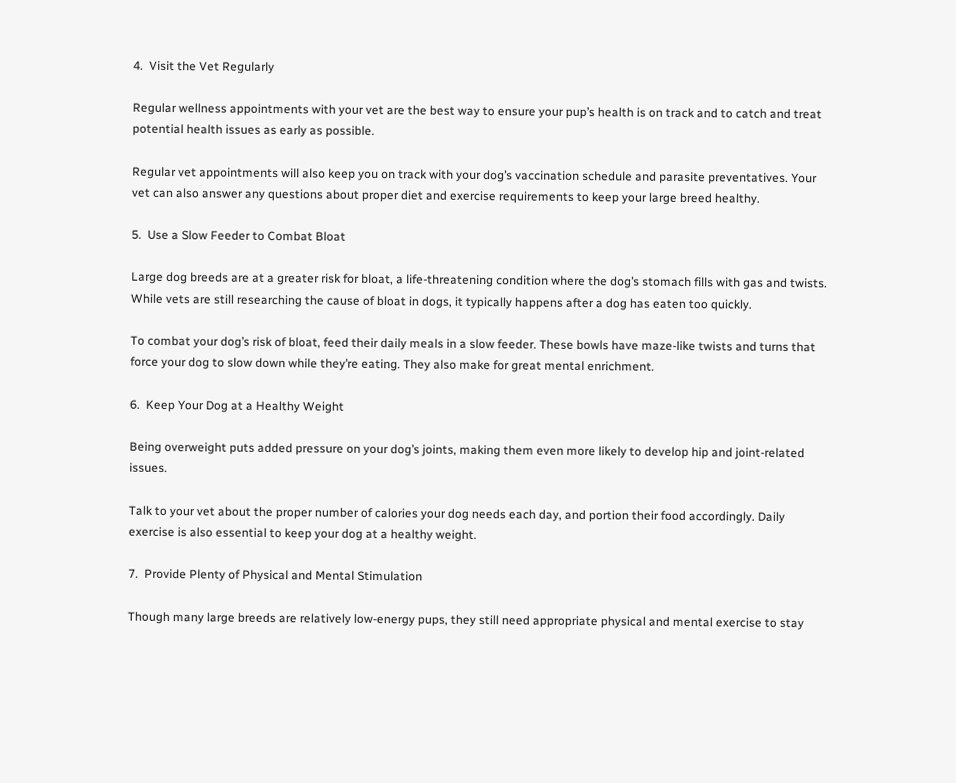4.  Visit the Vet Regularly

Regular wellness appointments with your vet are the best way to ensure your pup’s health is on track and to catch and treat potential health issues as early as possible.

Regular vet appointments will also keep you on track with your dog’s vaccination schedule and parasite preventatives. Your vet can also answer any questions about proper diet and exercise requirements to keep your large breed healthy.

5.  Use a Slow Feeder to Combat Bloat

Large dog breeds are at a greater risk for bloat, a life-threatening condition where the dog’s stomach fills with gas and twists. While vets are still researching the cause of bloat in dogs, it typically happens after a dog has eaten too quickly.

To combat your dog’s risk of bloat, feed their daily meals in a slow feeder. These bowls have maze-like twists and turns that force your dog to slow down while they’re eating. They also make for great mental enrichment.

6.  Keep Your Dog at a Healthy Weight

Being overweight puts added pressure on your dog’s joints, making them even more likely to develop hip and joint-related issues.

Talk to your vet about the proper number of calories your dog needs each day, and portion their food accordingly. Daily exercise is also essential to keep your dog at a healthy weight.

7.  Provide Plenty of Physical and Mental Stimulation

Though many large breeds are relatively low-energy pups, they still need appropriate physical and mental exercise to stay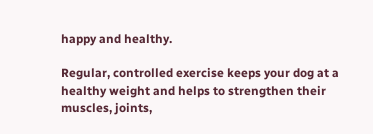happy and healthy.

Regular, controlled exercise keeps your dog at a healthy weight and helps to strengthen their muscles, joints,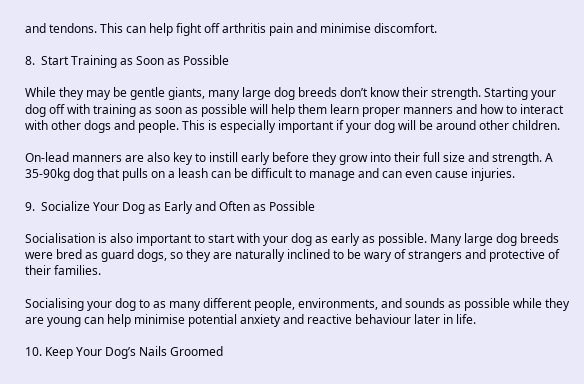and tendons. This can help fight off arthritis pain and minimise discomfort.

8.  Start Training as Soon as Possible

While they may be gentle giants, many large dog breeds don’t know their strength. Starting your dog off with training as soon as possible will help them learn proper manners and how to interact with other dogs and people. This is especially important if your dog will be around other children.

On-lead manners are also key to instill early before they grow into their full size and strength. A 35-90kg dog that pulls on a leash can be difficult to manage and can even cause injuries.

9.  Socialize Your Dog as Early and Often as Possible

Socialisation is also important to start with your dog as early as possible. Many large dog breeds were bred as guard dogs, so they are naturally inclined to be wary of strangers and protective of their families.

Socialising your dog to as many different people, environments, and sounds as possible while they are young can help minimise potential anxiety and reactive behaviour later in life.

10. Keep Your Dog’s Nails Groomed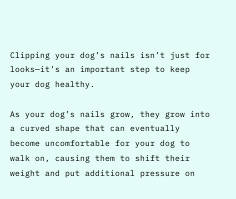Clipping your dog’s nails isn’t just for looks—it’s an important step to keep your dog healthy.

As your dog’s nails grow, they grow into a curved shape that can eventually become uncomfortable for your dog to walk on, causing them to shift their weight and put additional pressure on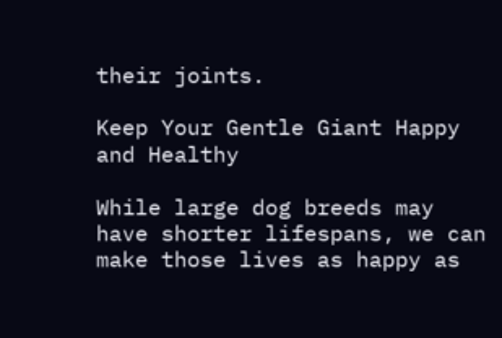their joints.

Keep Your Gentle Giant Happy and Healthy

While large dog breeds may have shorter lifespans, we can make those lives as happy as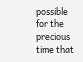possible for the precious time that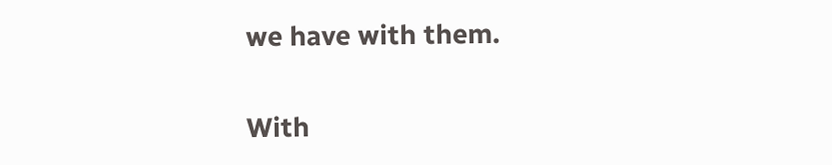we have with them.

With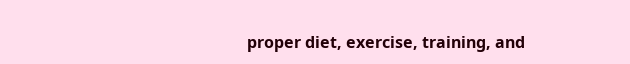proper diet, exercise, training, and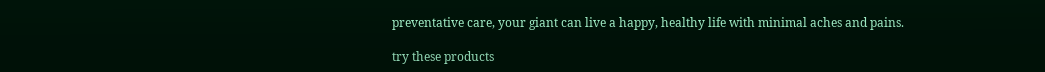preventative care, your giant can live a happy, healthy life with minimal aches and pains.

try these products